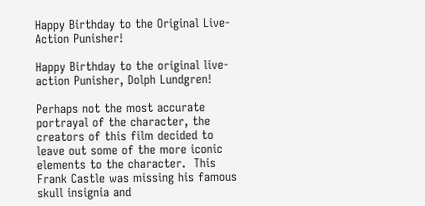Happy Birthday to the Original Live-Action Punisher!

Happy Birthday to the original live-action Punisher, Dolph Lundgren!

Perhaps not the most accurate portrayal of the character, the creators of this film decided to leave out some of the more iconic elements to the character.  This Frank Castle was missing his famous skull insignia and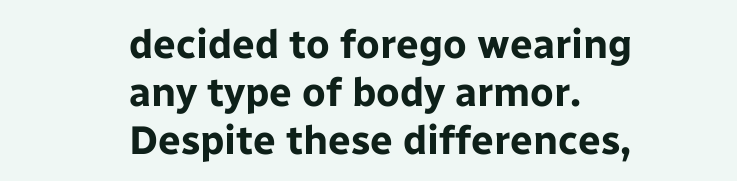decided to forego wearing any type of body armor.  Despite these differences,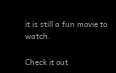it is still a fun movie to watch.

Check it out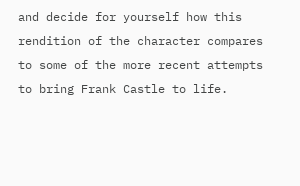and decide for yourself how this rendition of the character compares to some of the more recent attempts to bring Frank Castle to life.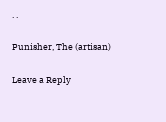. .

Punisher, The (artisan)

Leave a Reply